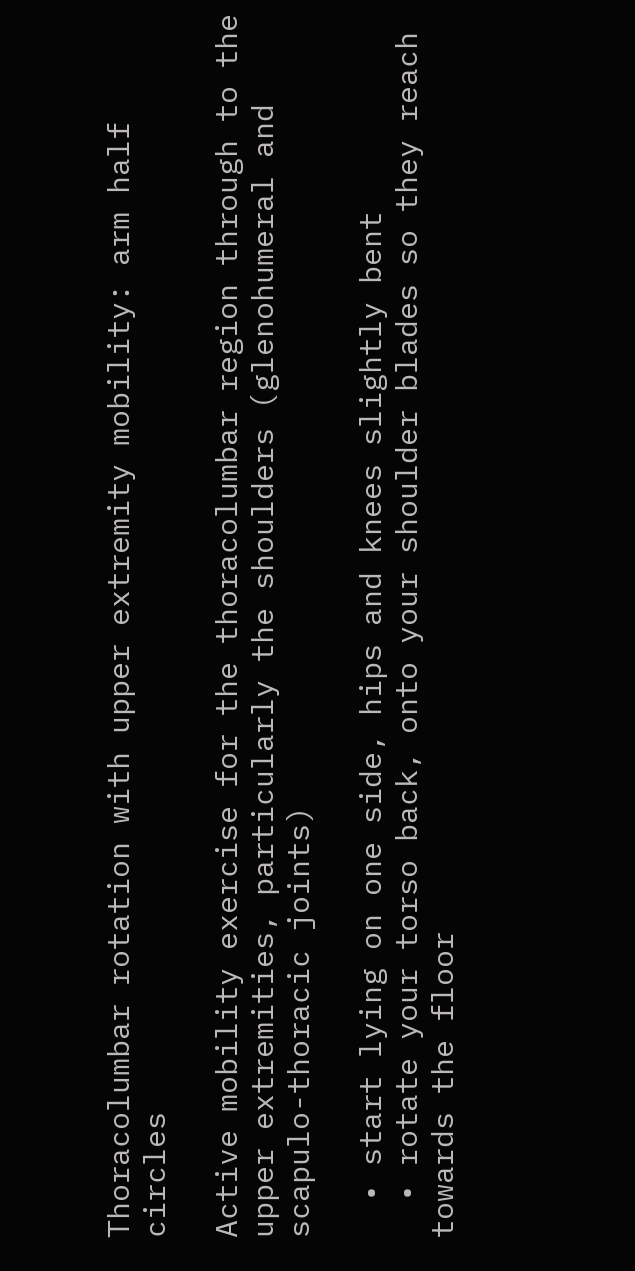Thoracolumbar rotation with upper extremity mobility: arm half circles

Active mobility exercise for the thoracolumbar region through to the upper extremities, particularly the shoulders (glenohumeral and scapulo-thoracic joints)

  • start lying on one side, hips and knees slightly bent
  • rotate your torso back, onto your shoulder blades so they reach towards the floor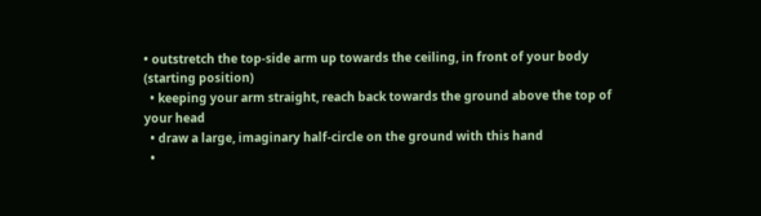• outstretch the top-side arm up towards the ceiling, in front of your body (starting position)
  • keeping your arm straight, reach back towards the ground above the top of your head
  • draw a large, imaginary half-circle on the ground with this hand
  •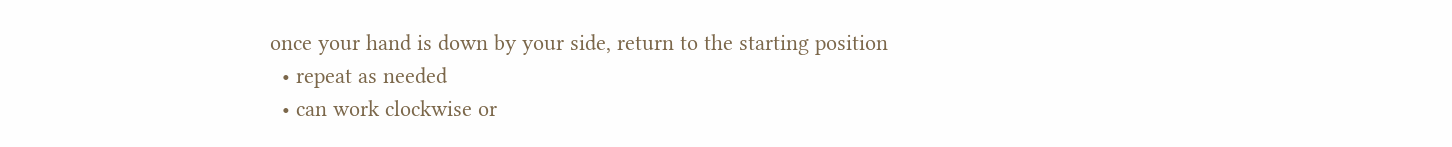once your hand is down by your side, return to the starting position
  • repeat as needed
  • can work clockwise or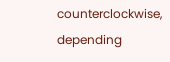counterclockwise, depending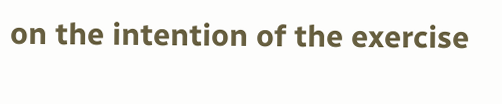on the intention of the exercise